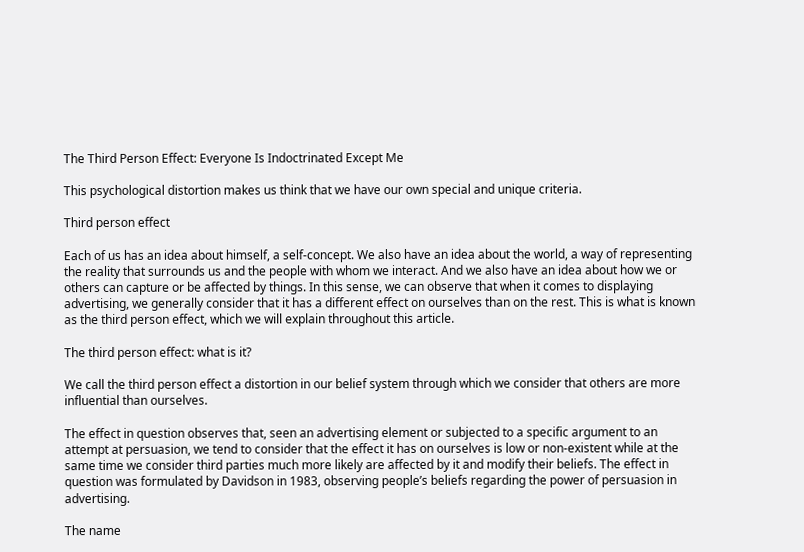The Third Person Effect: Everyone Is Indoctrinated Except Me

This psychological distortion makes us think that we have our own special and unique criteria.

Third person effect

Each of us has an idea about himself, a self-concept. We also have an idea about the world, a way of representing the reality that surrounds us and the people with whom we interact. And we also have an idea about how we or others can capture or be affected by things. In this sense, we can observe that when it comes to displaying advertising, we generally consider that it has a different effect on ourselves than on the rest. This is what is known as the third person effect, which we will explain throughout this article.

The third person effect: what is it?

We call the third person effect a distortion in our belief system through which we consider that others are more influential than ourselves.

The effect in question observes that, seen an advertising element or subjected to a specific argument to an attempt at persuasion, we tend to consider that the effect it has on ourselves is low or non-existent while at the same time we consider third parties much more likely are affected by it and modify their beliefs. The effect in question was formulated by Davidson in 1983, observing people’s beliefs regarding the power of persuasion in advertising.

The name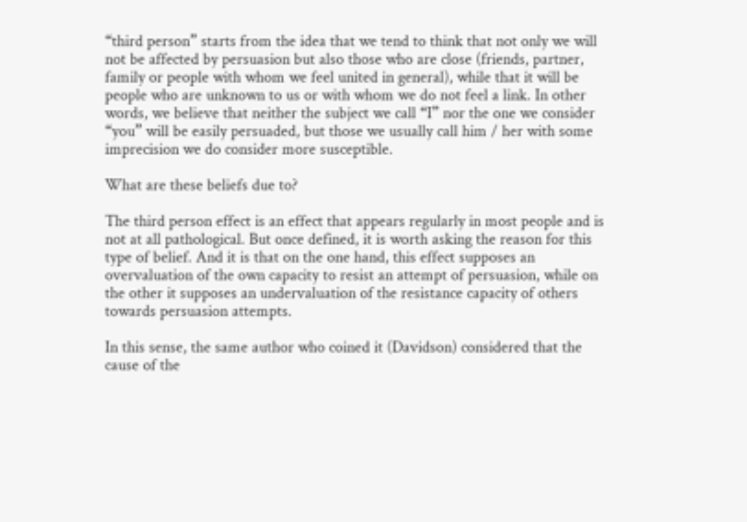“third person” starts from the idea that we tend to think that not only we will not be affected by persuasion but also those who are close (friends, partner, family or people with whom we feel united in general), while that it will be people who are unknown to us or with whom we do not feel a link. In other words, we believe that neither the subject we call “I” nor the one we consider “you” will be easily persuaded, but those we usually call him / her with some imprecision we do consider more susceptible.

What are these beliefs due to?

The third person effect is an effect that appears regularly in most people and is not at all pathological. But once defined, it is worth asking the reason for this type of belief. And it is that on the one hand, this effect supposes an overvaluation of the own capacity to resist an attempt of persuasion, while on the other it supposes an undervaluation of the resistance capacity of others towards persuasion attempts.

In this sense, the same author who coined it (Davidson) considered that the cause of the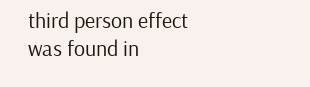third person effect was found in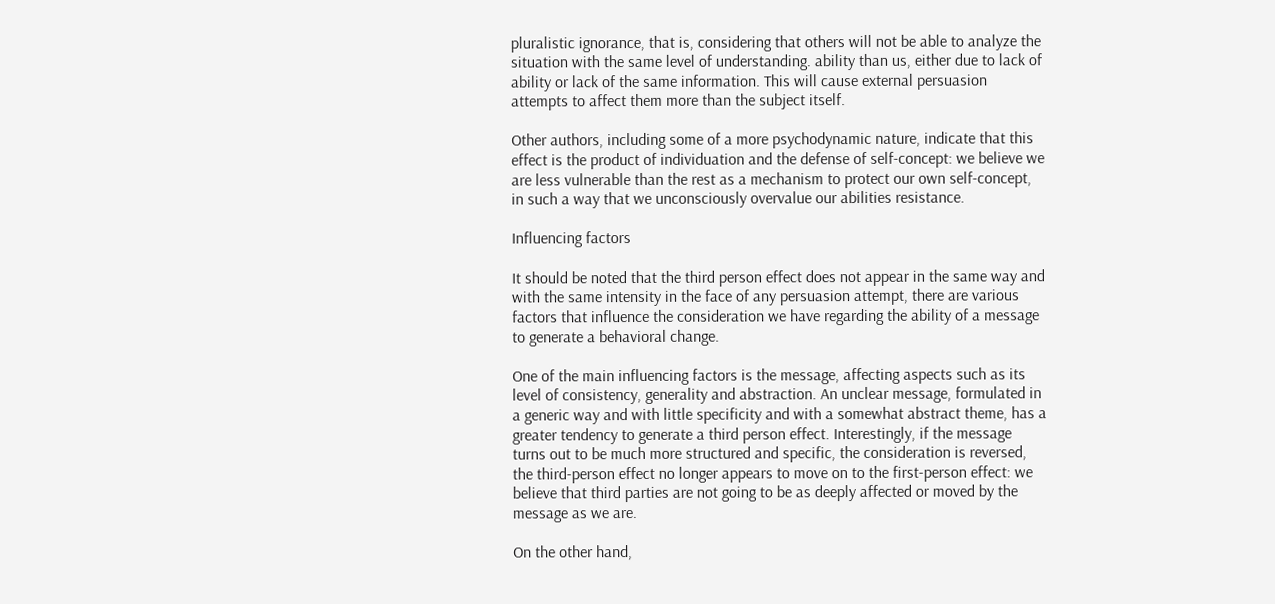pluralistic ignorance, that is, considering that others will not be able to analyze the situation with the same level of understanding. ability than us, either due to lack of ability or lack of the same information. This will cause external persuasion attempts to affect them more than the subject itself.

Other authors, including some of a more psychodynamic nature, indicate that this effect is the product of individuation and the defense of self-concept: we believe we are less vulnerable than the rest as a mechanism to protect our own self-concept, in such a way that we unconsciously overvalue our abilities resistance.

Influencing factors

It should be noted that the third person effect does not appear in the same way and with the same intensity in the face of any persuasion attempt, there are various factors that influence the consideration we have regarding the ability of a message to generate a behavioral change.

One of the main influencing factors is the message, affecting aspects such as its level of consistency, generality and abstraction. An unclear message, formulated in a generic way and with little specificity and with a somewhat abstract theme, has a greater tendency to generate a third person effect. Interestingly, if the message turns out to be much more structured and specific, the consideration is reversed, the third-person effect no longer appears to move on to the first-person effect: we believe that third parties are not going to be as deeply affected or moved by the message as we are.

On the other hand,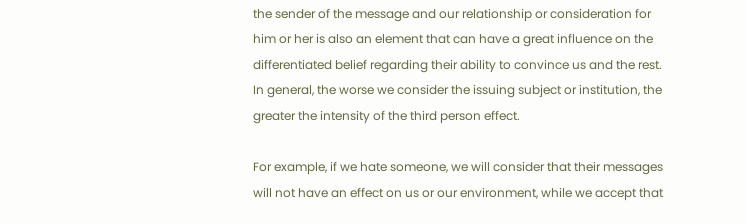the sender of the message and our relationship or consideration for him or her is also an element that can have a great influence on the differentiated belief regarding their ability to convince us and the rest. In general, the worse we consider the issuing subject or institution, the greater the intensity of the third person effect.

For example, if we hate someone, we will consider that their messages will not have an effect on us or our environment, while we accept that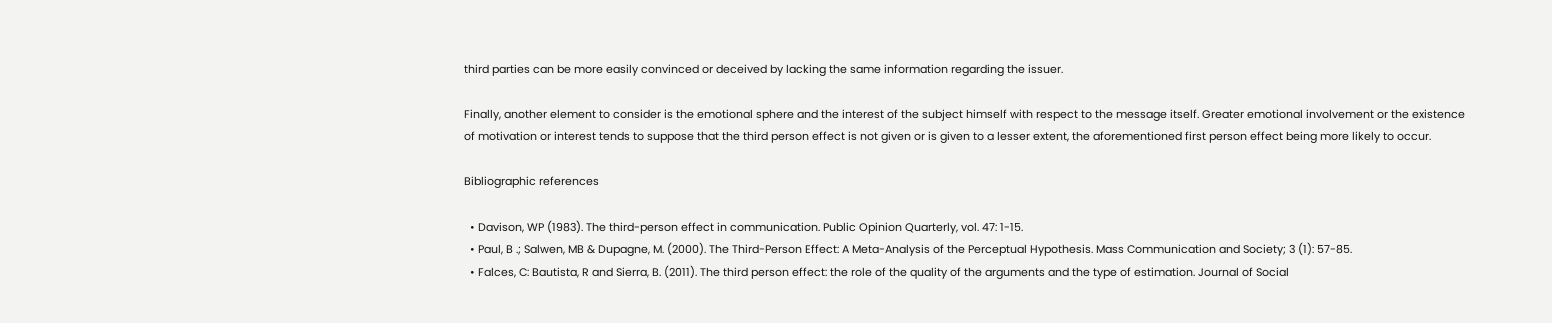third parties can be more easily convinced or deceived by lacking the same information regarding the issuer.

Finally, another element to consider is the emotional sphere and the interest of the subject himself with respect to the message itself. Greater emotional involvement or the existence of motivation or interest tends to suppose that the third person effect is not given or is given to a lesser extent, the aforementioned first person effect being more likely to occur.

Bibliographic references

  • Davison, WP (1983). The third-person effect in communication. Public Opinion Quarterly, vol. 47: 1-15.
  • Paul, B .; Salwen, MB & Dupagne, M. (2000). The Third-Person Effect: A Meta-Analysis of the Perceptual Hypothesis. Mass Communication and Society; 3 (1): 57-85.
  • Falces, C: Bautista, R and Sierra, B. (2011). The third person effect: the role of the quality of the arguments and the type of estimation. Journal of Social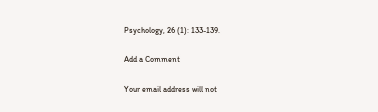Psychology, 26 (1): 133-139.

Add a Comment

Your email address will not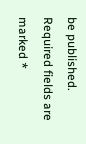be published. Required fields are marked *